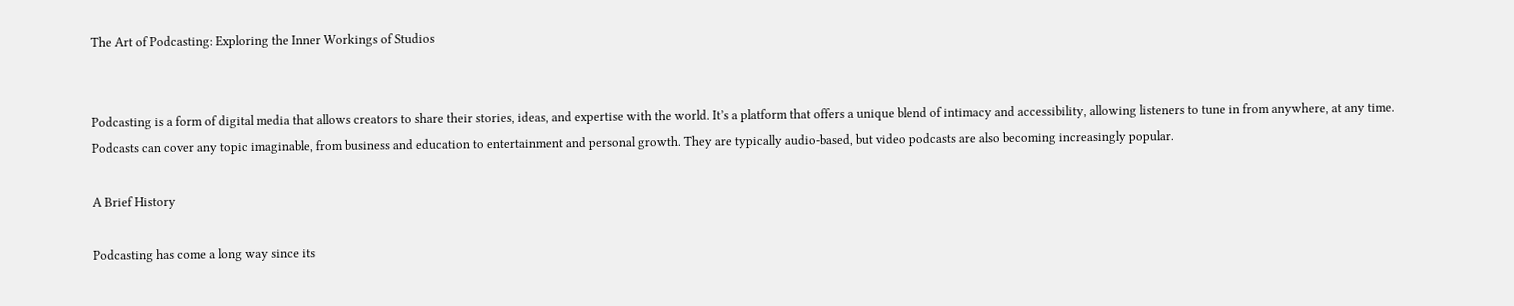The Art of Podcasting: Exploring the Inner Workings of Studios


Podcasting is a form of digital media that allows creators to share their stories, ideas, and expertise with the world. It’s a platform that offers a unique blend of intimacy and accessibility, allowing listeners to tune in from anywhere, at any time. Podcasts can cover any topic imaginable, from business and education to entertainment and personal growth. They are typically audio-based, but video podcasts are also becoming increasingly popular.

A Brief History

Podcasting has come a long way since its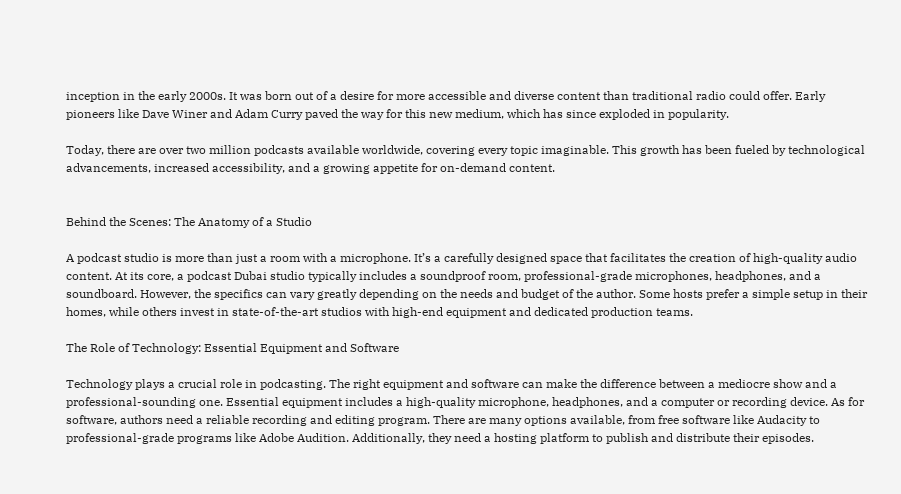inception in the early 2000s. It was born out of a desire for more accessible and diverse content than traditional radio could offer. Early pioneers like Dave Winer and Adam Curry paved the way for this new medium, which has since exploded in popularity.

Today, there are over two million podcasts available worldwide, covering every topic imaginable. This growth has been fueled by technological advancements, increased accessibility, and a growing appetite for on-demand content.


Behind the Scenes: The Anatomy of a Studio

A podcast studio is more than just a room with a microphone. It’s a carefully designed space that facilitates the creation of high-quality audio content. At its core, a podcast Dubai studio typically includes a soundproof room, professional-grade microphones, headphones, and a soundboard. However, the specifics can vary greatly depending on the needs and budget of the author. Some hosts prefer a simple setup in their homes, while others invest in state-of-the-art studios with high-end equipment and dedicated production teams.

The Role of Technology: Essential Equipment and Software

Technology plays a crucial role in podcasting. The right equipment and software can make the difference between a mediocre show and a professional-sounding one. Essential equipment includes a high-quality microphone, headphones, and a computer or recording device. As for software, authors need a reliable recording and editing program. There are many options available, from free software like Audacity to professional-grade programs like Adobe Audition. Additionally, they need a hosting platform to publish and distribute their episodes.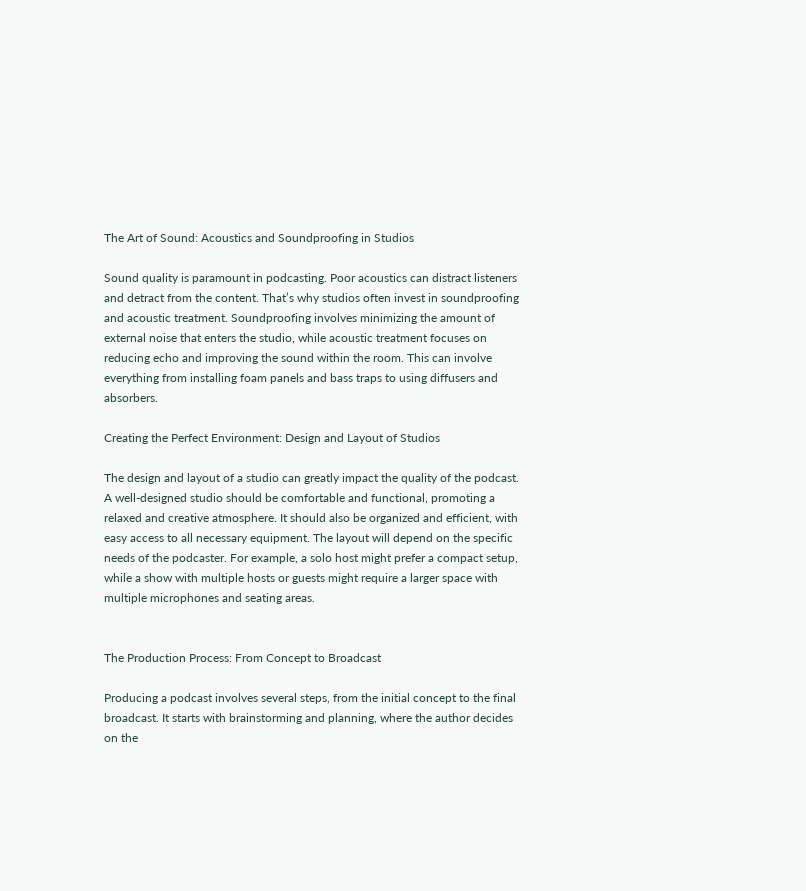The Art of Sound: Acoustics and Soundproofing in Studios

Sound quality is paramount in podcasting. Poor acoustics can distract listeners and detract from the content. That’s why studios often invest in soundproofing and acoustic treatment. Soundproofing involves minimizing the amount of external noise that enters the studio, while acoustic treatment focuses on reducing echo and improving the sound within the room. This can involve everything from installing foam panels and bass traps to using diffusers and absorbers.

Creating the Perfect Environment: Design and Layout of Studios

The design and layout of a studio can greatly impact the quality of the podcast. A well-designed studio should be comfortable and functional, promoting a relaxed and creative atmosphere. It should also be organized and efficient, with easy access to all necessary equipment. The layout will depend on the specific needs of the podcaster. For example, a solo host might prefer a compact setup, while a show with multiple hosts or guests might require a larger space with multiple microphones and seating areas.


The Production Process: From Concept to Broadcast

Producing a podcast involves several steps, from the initial concept to the final broadcast. It starts with brainstorming and planning, where the author decides on the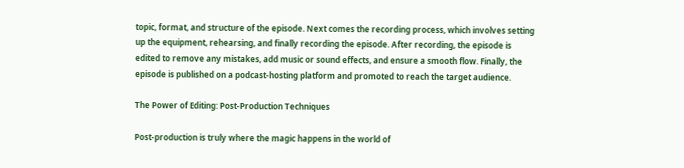topic, format, and structure of the episode. Next comes the recording process, which involves setting up the equipment, rehearsing, and finally recording the episode. After recording, the episode is edited to remove any mistakes, add music or sound effects, and ensure a smooth flow. Finally, the episode is published on a podcast-hosting platform and promoted to reach the target audience.

The Power of Editing: Post-Production Techniques

Post-production is truly where the magic happens in the world of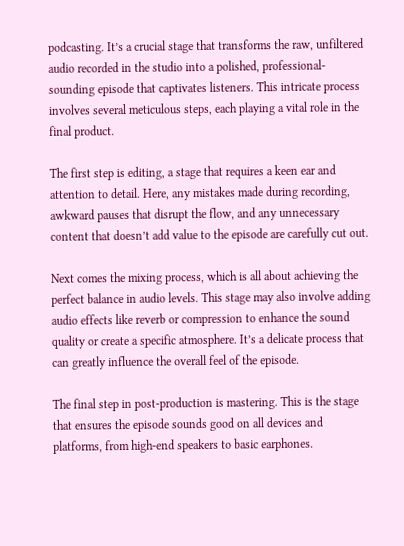podcasting. It’s a crucial stage that transforms the raw, unfiltered audio recorded in the studio into a polished, professional-sounding episode that captivates listeners. This intricate process involves several meticulous steps, each playing a vital role in the final product.

The first step is editing, a stage that requires a keen ear and attention to detail. Here, any mistakes made during recording, awkward pauses that disrupt the flow, and any unnecessary content that doesn’t add value to the episode are carefully cut out.

Next comes the mixing process, which is all about achieving the perfect balance in audio levels. This stage may also involve adding audio effects like reverb or compression to enhance the sound quality or create a specific atmosphere. It’s a delicate process that can greatly influence the overall feel of the episode.

The final step in post-production is mastering. This is the stage that ensures the episode sounds good on all devices and platforms, from high-end speakers to basic earphones.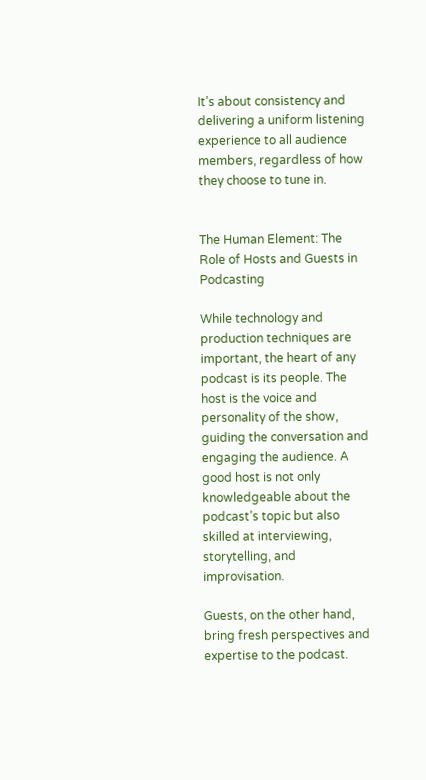It’s about consistency and delivering a uniform listening experience to all audience members, regardless of how they choose to tune in.


The Human Element: The Role of Hosts and Guests in Podcasting

While technology and production techniques are important, the heart of any podcast is its people. The host is the voice and personality of the show, guiding the conversation and engaging the audience. A good host is not only knowledgeable about the podcast’s topic but also skilled at interviewing, storytelling, and improvisation.

Guests, on the other hand, bring fresh perspectives and expertise to the podcast.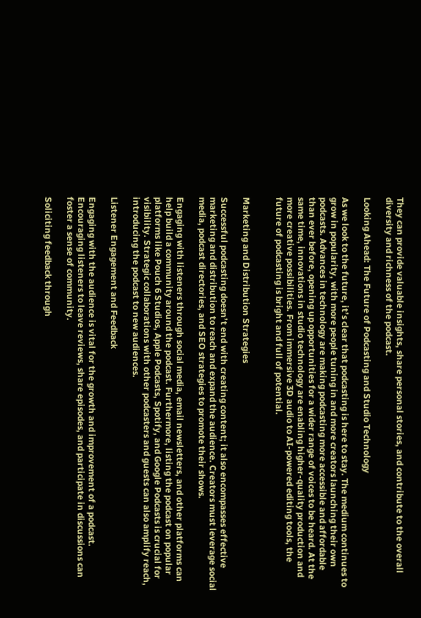They can provide valuable insights, share personal stories, and contribute to the overall diversity and richness of the podcast.

Looking Ahead: The Future of Podcasting and Studio Technology

As we look to the future, it’s clear that podcasting is here to stay. The medium continues to grow in popularity, with more people tuning in and more creators launching their own podcasts. Advances in technology are making podcasting more accessible and affordable than ever before, opening up opportunities for a wider range of voices to be heard. At the same time, innovations in studio technology are enabling higher-quality production and more creative possibilities. From immersive 3D audio to AI-powered editing tools, the future of podcasting is bright and full of potential.


Marketing and Distribution Strategies

Successful podcasting doesn’t end with creating content; it also encompasses effective marketing and distribution to reach and expand the audience. Creators must leverage social media, podcast directories, and SEO strategies to promote their shows.

Engaging with listeners through social media, email newsletters, and other platforms can help build a community around the podcast. Furthermore, listing the podcast on popular platforms like Pouch 6 Studios, Apple Podcasts, Spotify, and Google Podcasts is crucial for visibility. Strategic collaborations with other podcasters and guests can also amplify reach, introducing the podcast to new audiences.

Listener Engagement and Feedback

Engaging with the audience is vital for the growth and improvement of a podcast. Encouraging listeners to leave reviews, share episodes, and participate in discussions can foster a sense of community.

Soliciting feedback through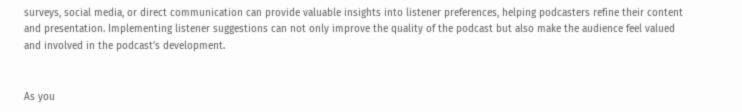surveys, social media, or direct communication can provide valuable insights into listener preferences, helping podcasters refine their content and presentation. Implementing listener suggestions can not only improve the quality of the podcast but also make the audience feel valued and involved in the podcast’s development.


As you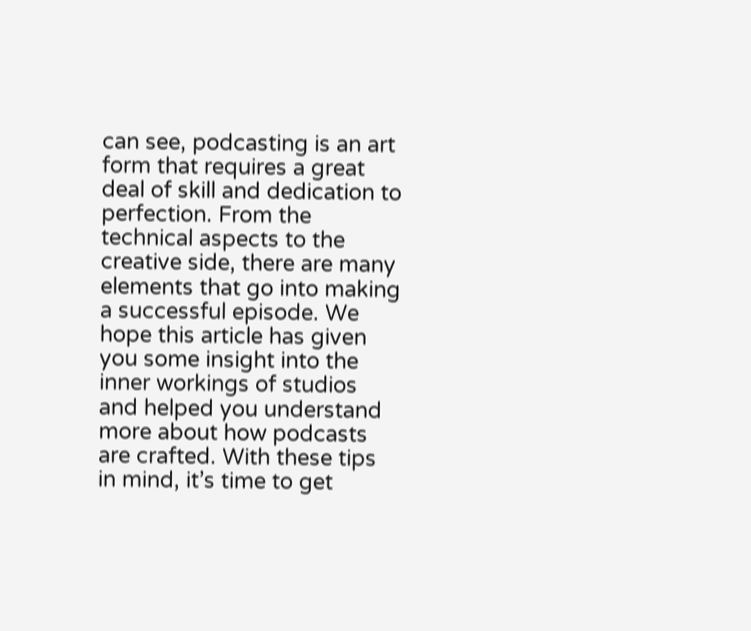can see, podcasting is an art form that requires a great deal of skill and dedication to perfection. From the technical aspects to the creative side, there are many elements that go into making a successful episode. We hope this article has given you some insight into the inner workings of studios and helped you understand more about how podcasts are crafted. With these tips in mind, it’s time to get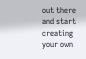out there and start creating your own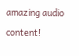amazing audio content!